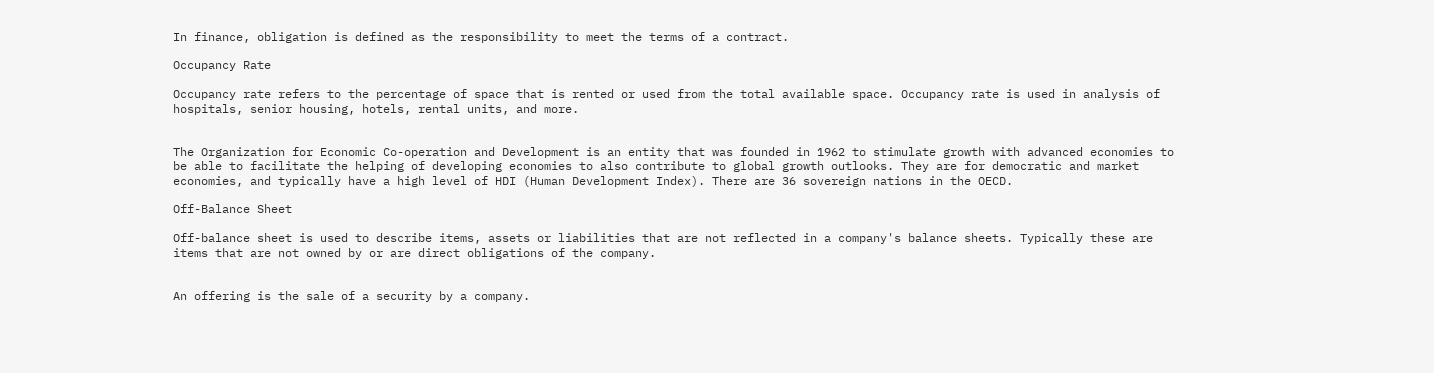In finance, obligation is defined as the responsibility to meet the terms of a contract.

Occupancy Rate

Occupancy rate refers to the percentage of space that is rented or used from the total available space. Occupancy rate is used in analysis of hospitals, senior housing, hotels, rental units, and more.


The Organization for Economic Co-operation and Development is an entity that was founded in 1962 to stimulate growth with advanced economies to be able to facilitate the helping of developing economies to also contribute to global growth outlooks. They are for democratic and market economies, and typically have a high level of HDI (Human Development Index). There are 36 sovereign nations in the OECD.

Off-Balance Sheet

Off-balance sheet is used to describe items, assets or liabilities that are not reflected in a company's balance sheets. Typically these are items that are not owned by or are direct obligations of the company.


An offering is the sale of a security by a company.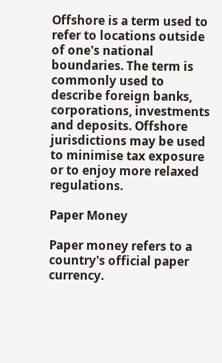Offshore is a term used to refer to locations outside of one's national boundaries. The term is commonly used to describe foreign banks, corporations, investments and deposits. Offshore jurisdictions may be used to minimise tax exposure or to enjoy more relaxed regulations.

Paper Money

Paper money refers to a country's official paper currency.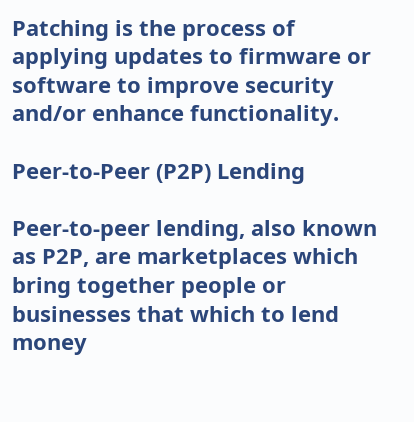Patching is the process of applying updates to firmware or software to improve security and/or enhance functionality.

Peer-to-Peer (P2P) Lending

Peer-to-peer lending, also known as P2P, are marketplaces which bring together people or businesses that which to lend money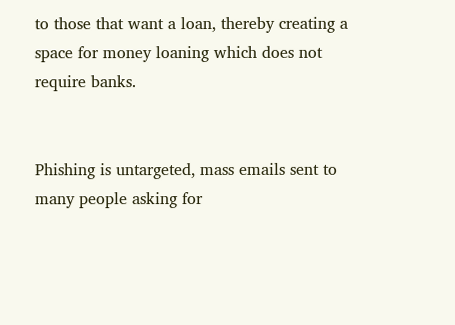to those that want a loan, thereby creating a space for money loaning which does not require banks.


Phishing is untargeted, mass emails sent to many people asking for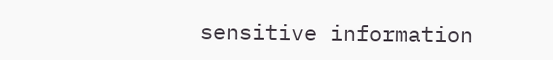sensitive information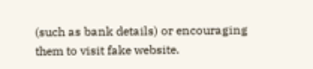(such as bank details) or encouraging them to visit fake website.